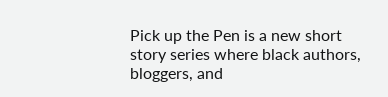Pick up the Pen is a new short story series where black authors, bloggers, and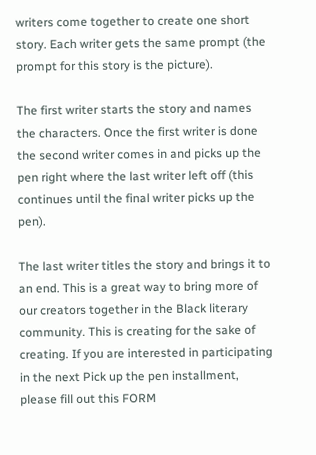writers come together to create one short story. Each writer gets the same prompt (the prompt for this story is the picture).

The first writer starts the story and names the characters. Once the first writer is done the second writer comes in and picks up the pen right where the last writer left off (this continues until the final writer picks up the pen).

The last writer titles the story and brings it to an end. This is a great way to bring more of our creators together in the Black literary community. This is creating for the sake of creating. If you are interested in participating in the next Pick up the pen installment, please fill out this FORM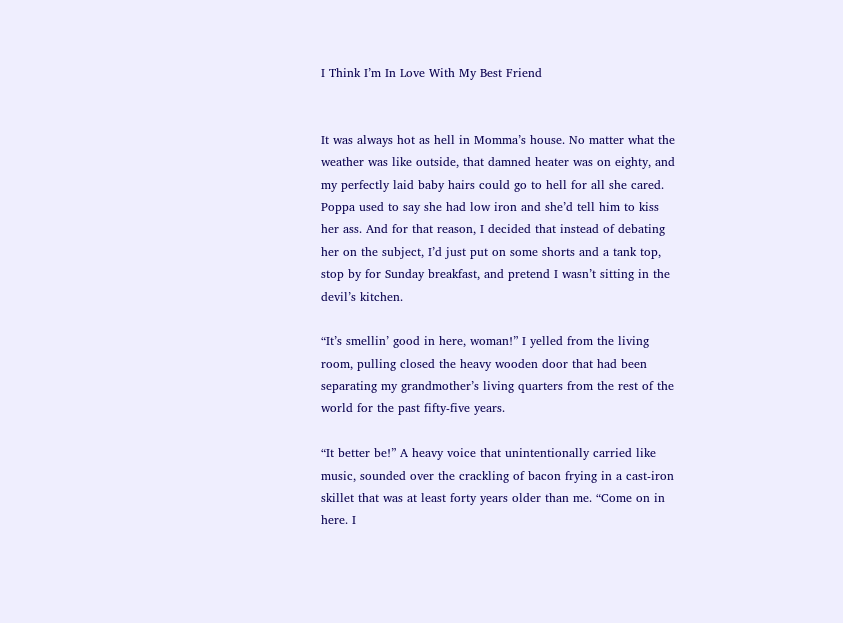I Think I’m In Love With My Best Friend


It was always hot as hell in Momma’s house. No matter what the weather was like outside, that damned heater was on eighty, and my perfectly laid baby hairs could go to hell for all she cared. Poppa used to say she had low iron and she’d tell him to kiss her ass. And for that reason, I decided that instead of debating her on the subject, I’d just put on some shorts and a tank top, stop by for Sunday breakfast, and pretend I wasn’t sitting in the devil’s kitchen.

“It’s smellin’ good in here, woman!” I yelled from the living room, pulling closed the heavy wooden door that had been separating my grandmother’s living quarters from the rest of the world for the past fifty-five years.

“It better be!” A heavy voice that unintentionally carried like music, sounded over the crackling of bacon frying in a cast-iron skillet that was at least forty years older than me. “Come on in here. I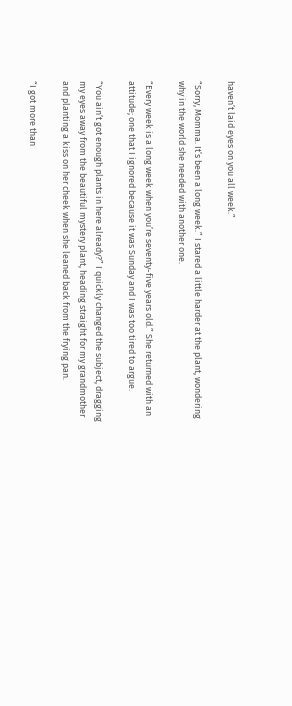haven’t laid eyes on you all week.”

“Sorry, Momma. It’s been a long week.” I stared a little harder at the plant, wondering why in the world she needed with another one.

“Every week is a long week when you’re seventy-five years old.” She returned with an attitude; one that I ignored because it was Sunday and I was too tired to argue.

“You ain’t got enough plants in here already?” I quickly changed the subject, dragging my eyes away from the beautiful mystery plant, heading straight for my grandmother and planting a kiss on her cheek when she leaned back from the frying pan.

“I got more than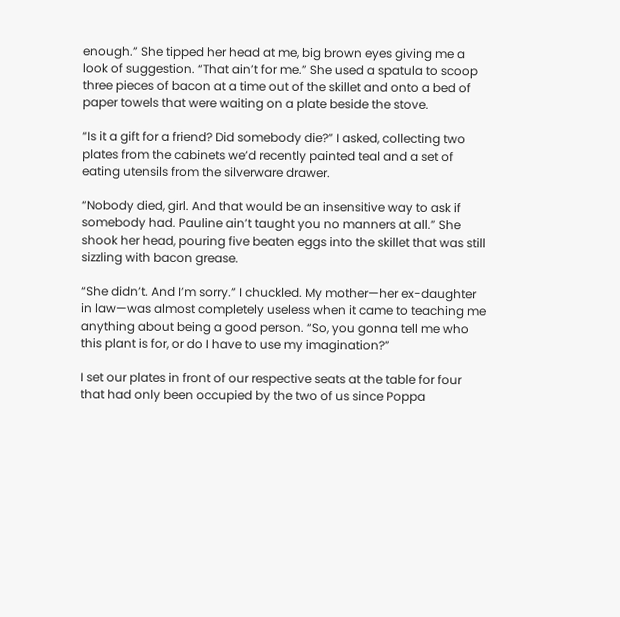enough.” She tipped her head at me, big brown eyes giving me a look of suggestion. “That ain’t for me.” She used a spatula to scoop three pieces of bacon at a time out of the skillet and onto a bed of paper towels that were waiting on a plate beside the stove.

“Is it a gift for a friend? Did somebody die?” I asked, collecting two plates from the cabinets we’d recently painted teal and a set of eating utensils from the silverware drawer.

“Nobody died, girl. And that would be an insensitive way to ask if somebody had. Pauline ain’t taught you no manners at all.” She shook her head, pouring five beaten eggs into the skillet that was still sizzling with bacon grease.

“She didn’t. And I’m sorry.” I chuckled. My mother—her ex-daughter in law—was almost completely useless when it came to teaching me anything about being a good person. “So, you gonna tell me who this plant is for, or do I have to use my imagination?”

I set our plates in front of our respective seats at the table for four that had only been occupied by the two of us since Poppa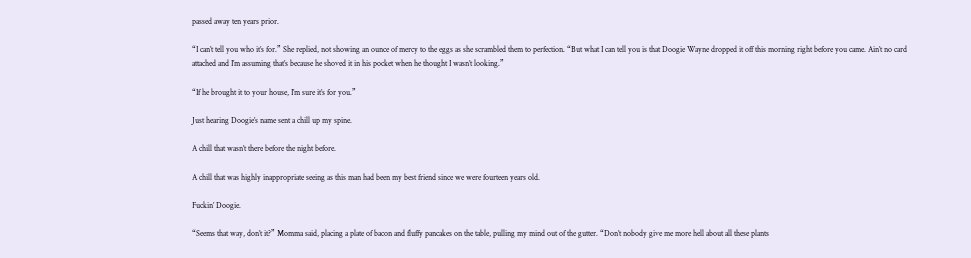passed away ten years prior.

“I can’t tell you who it’s for.” She replied, not showing an ounce of mercy to the eggs as she scrambled them to perfection. “But what I can tell you is that Doogie Wayne dropped it off this morning right before you came. Ain’t no card attached and I’m assuming that’s because he shoved it in his pocket when he thought I wasn’t looking.”

“If he brought it to your house, I’m sure it’s for you.”

Just hearing Doogie’s name sent a chill up my spine.

A chill that wasn’t there before the night before.

A chill that was highly inappropriate seeing as this man had been my best friend since we were fourteen years old.

Fuckin’ Doogie.

“Seems that way, don’t it?” Momma said, placing a plate of bacon and fluffy pancakes on the table, pulling my mind out of the gutter. “Don’t nobody give me more hell about all these plants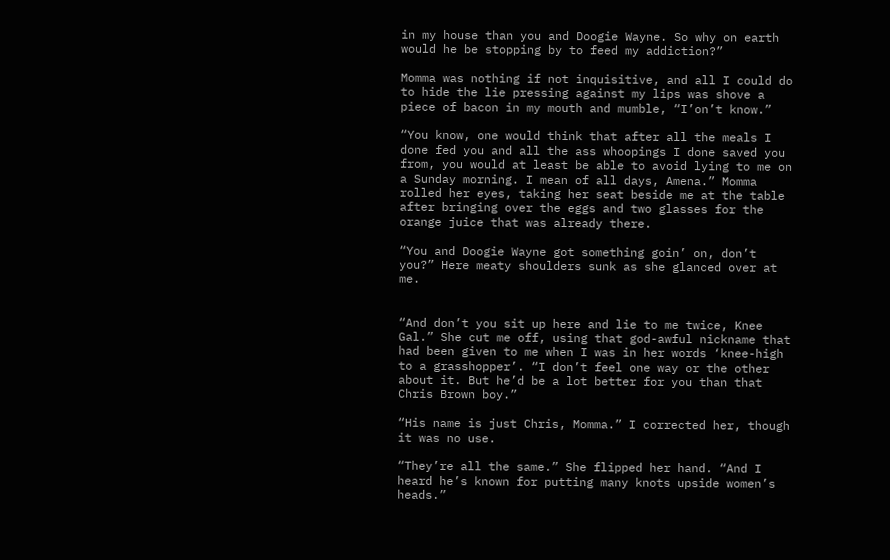in my house than you and Doogie Wayne. So why on earth would he be stopping by to feed my addiction?”

Momma was nothing if not inquisitive, and all I could do to hide the lie pressing against my lips was shove a piece of bacon in my mouth and mumble, “I’on’t know.”

“You know, one would think that after all the meals I done fed you and all the ass whoopings I done saved you from, you would at least be able to avoid lying to me on a Sunday morning. I mean of all days, Amena.” Momma rolled her eyes, taking her seat beside me at the table after bringing over the eggs and two glasses for the orange juice that was already there.

“You and Doogie Wayne got something goin’ on, don’t you?” Here meaty shoulders sunk as she glanced over at me.


“And don’t you sit up here and lie to me twice, Knee Gal.” She cut me off, using that god-awful nickname that had been given to me when I was in her words ‘knee-high to a grasshopper’. “I don’t feel one way or the other about it. But he’d be a lot better for you than that Chris Brown boy.”

“His name is just Chris, Momma.” I corrected her, though it was no use.

“They’re all the same.” She flipped her hand. “And I heard he’s known for putting many knots upside women’s heads.”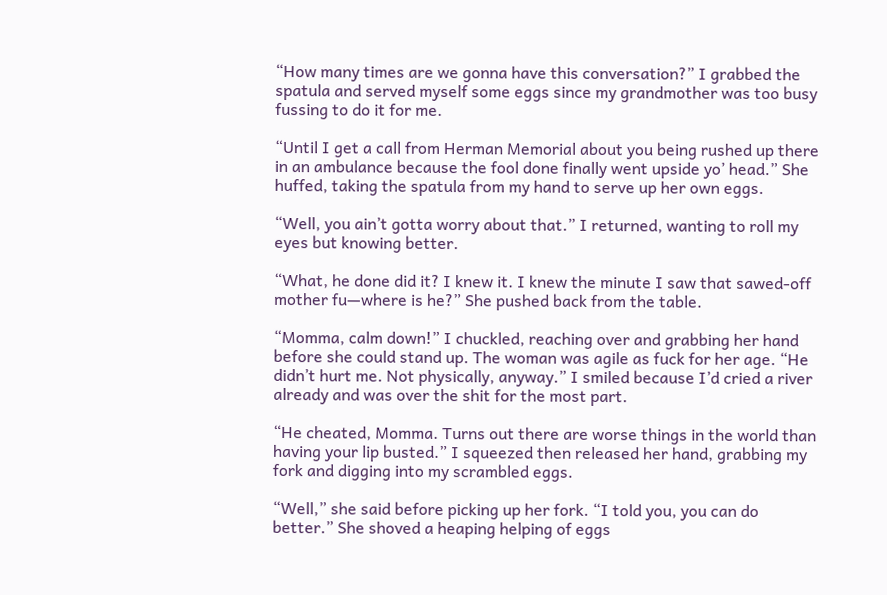“How many times are we gonna have this conversation?” I grabbed the spatula and served myself some eggs since my grandmother was too busy fussing to do it for me.

“Until I get a call from Herman Memorial about you being rushed up there in an ambulance because the fool done finally went upside yo’ head.” She huffed, taking the spatula from my hand to serve up her own eggs.

“Well, you ain’t gotta worry about that.” I returned, wanting to roll my eyes but knowing better.

“What, he done did it? I knew it. I knew the minute I saw that sawed-off mother fu—where is he?” She pushed back from the table.

“Momma, calm down!” I chuckled, reaching over and grabbing her hand before she could stand up. The woman was agile as fuck for her age. “He didn’t hurt me. Not physically, anyway.” I smiled because I’d cried a river already and was over the shit for the most part.

“He cheated, Momma. Turns out there are worse things in the world than having your lip busted.” I squeezed then released her hand, grabbing my fork and digging into my scrambled eggs.

“Well,” she said before picking up her fork. “I told you, you can do better.” She shoved a heaping helping of eggs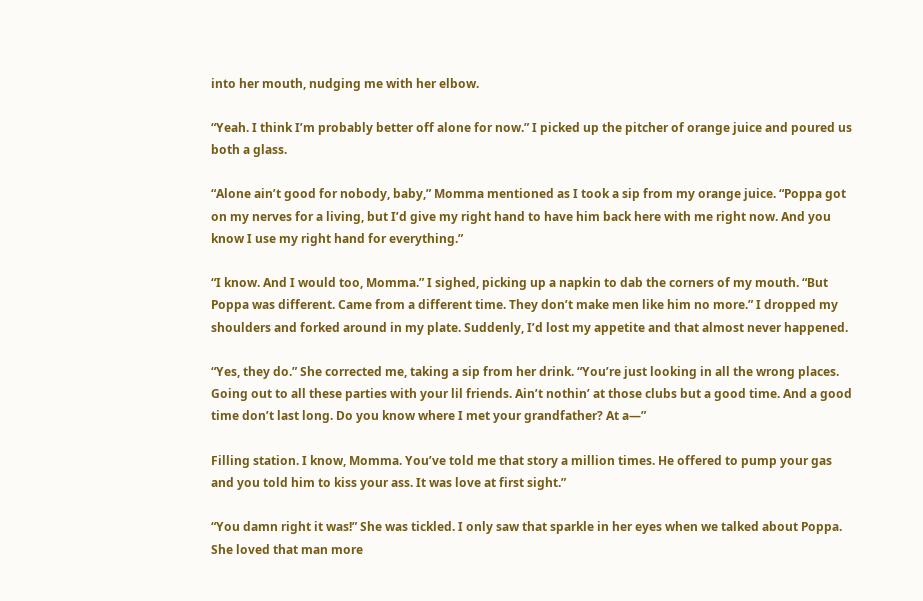into her mouth, nudging me with her elbow.

“Yeah. I think I’m probably better off alone for now.” I picked up the pitcher of orange juice and poured us both a glass.

“Alone ain’t good for nobody, baby,” Momma mentioned as I took a sip from my orange juice. “Poppa got on my nerves for a living, but I’d give my right hand to have him back here with me right now. And you know I use my right hand for everything.”

“I know. And I would too, Momma.” I sighed, picking up a napkin to dab the corners of my mouth. “But Poppa was different. Came from a different time. They don’t make men like him no more.” I dropped my shoulders and forked around in my plate. Suddenly, I’d lost my appetite and that almost never happened.

“Yes, they do.” She corrected me, taking a sip from her drink. “You’re just looking in all the wrong places. Going out to all these parties with your lil friends. Ain’t nothin’ at those clubs but a good time. And a good time don’t last long. Do you know where I met your grandfather? At a—”

Filling station. I know, Momma. You’ve told me that story a million times. He offered to pump your gas and you told him to kiss your ass. It was love at first sight.”

“You damn right it was!” She was tickled. I only saw that sparkle in her eyes when we talked about Poppa. She loved that man more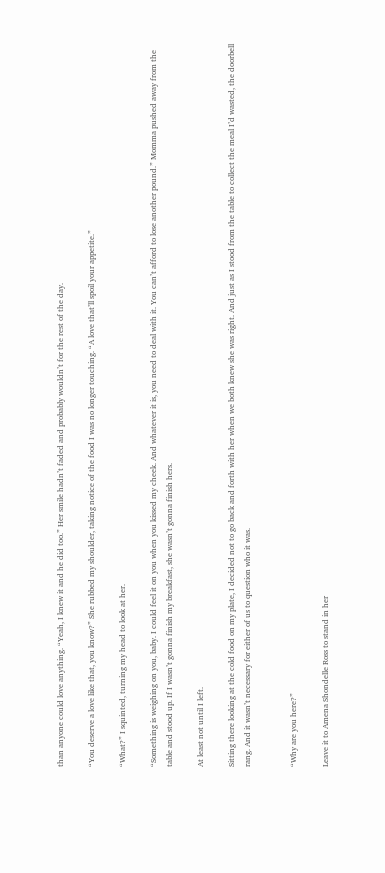than anyone could love anything. “Yeah, I knew it and he did too.” Her smile hadn’t faded and probably wouldn’t for the rest of the day.

“You deserve a love like that, you know?” She rubbed my shoulder, taking notice of the food I was no longer touching. “A love that’ll spoil your appetite.”

“What?” I squinted, turning my head to look at her.

“Something is weighing on you, baby. I could feel it on you when you kissed my cheek. And whatever it is, you need to deal with it. You can’t afford to lose another pound.” Momma pushed away from the table and stood up. If I wasn’t gonna finish my breakfast, she wasn’t gonna finish hers.

At least not until I left.

Sitting there looking at the cold food on my plate, I decided not to go back and forth with her when we both knew she was right. And just as I stood from the table to collect the meal I’d wasted, the doorbell rang. And it wasn’t necessary for either of us to question who it was.


“Why are you here?”

Leave it to Amena Shondelle Ross to stand in her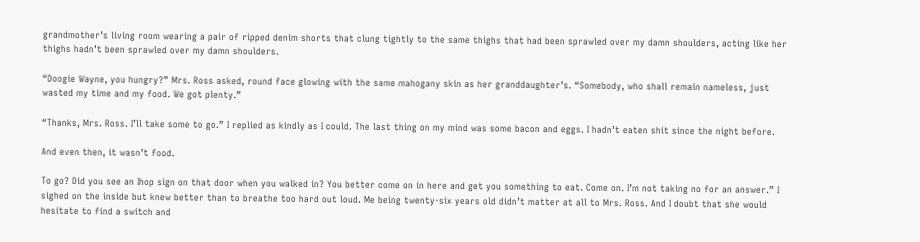grandmother’s living room wearing a pair of ripped denim shorts that clung tightly to the same thighs that had been sprawled over my damn shoulders, acting like her thighs hadn’t been sprawled over my damn shoulders.

“Doogie Wayne, you hungry?” Mrs. Ross asked, round face glowing with the same mahogany skin as her granddaughter’s. “Somebody, who shall remain nameless, just wasted my time and my food. We got plenty.”

“Thanks, Mrs. Ross. I’ll take some to go.” I replied as kindly as I could. The last thing on my mind was some bacon and eggs. I hadn’t eaten shit since the night before.

And even then, it wasn’t food.

To go? Did you see an Ihop sign on that door when you walked in? You better come on in here and get you something to eat. Come on. I’m not taking no for an answer.” I sighed on the inside but knew better than to breathe too hard out loud. Me being twenty-six years old didn’t matter at all to Mrs. Ross. And I doubt that she would hesitate to find a switch and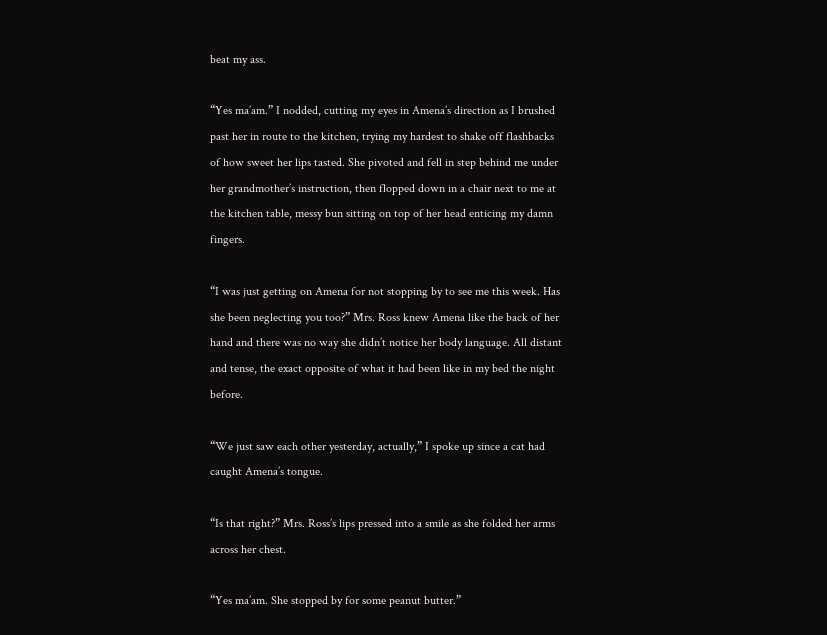beat my ass.

“Yes ma’am.” I nodded, cutting my eyes in Amena’s direction as I brushed past her in route to the kitchen, trying my hardest to shake off flashbacks of how sweet her lips tasted. She pivoted and fell in step behind me under her grandmother’s instruction, then flopped down in a chair next to me at the kitchen table, messy bun sitting on top of her head enticing my damn fingers.

“I was just getting on Amena for not stopping by to see me this week. Has she been neglecting you too?” Mrs. Ross knew Amena like the back of her hand and there was no way she didn’t notice her body language. All distant and tense, the exact opposite of what it had been like in my bed the night before.

“We just saw each other yesterday, actually,” I spoke up since a cat had caught Amena’s tongue.

“Is that right?” Mrs. Ross’s lips pressed into a smile as she folded her arms across her chest.

“Yes ma’am. She stopped by for some peanut butter.”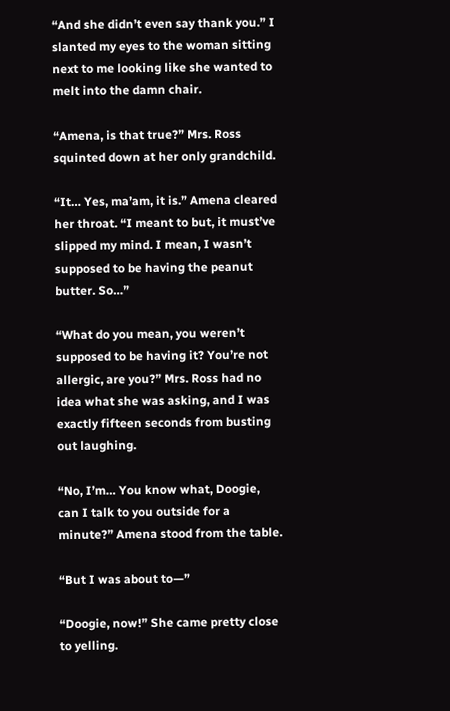“And she didn’t even say thank you.” I slanted my eyes to the woman sitting next to me looking like she wanted to melt into the damn chair.

“Amena, is that true?” Mrs. Ross squinted down at her only grandchild.

“It… Yes, ma’am, it is.” Amena cleared her throat. “I meant to but, it must’ve slipped my mind. I mean, I wasn’t supposed to be having the peanut butter. So…”

“What do you mean, you weren’t supposed to be having it? You’re not allergic, are you?” Mrs. Ross had no idea what she was asking, and I was exactly fifteen seconds from busting out laughing.

“No, I’m… You know what, Doogie, can I talk to you outside for a minute?” Amena stood from the table.

“But I was about to—”

“Doogie, now!” She came pretty close to yelling.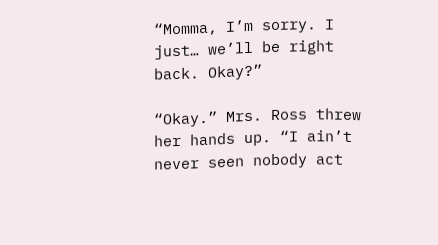“Momma, I’m sorry. I just… we’ll be right back. Okay?”

“Okay.” Mrs. Ross threw her hands up. “I ain’t never seen nobody act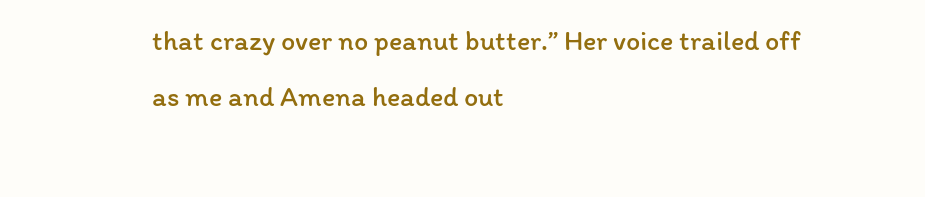that crazy over no peanut butter.” Her voice trailed off as me and Amena headed out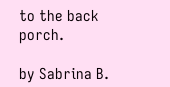to the back porch.

by Sabrina B.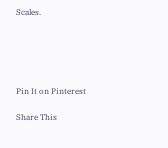Scales.





Pin It on Pinterest

Share This